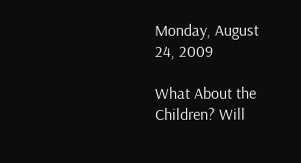Monday, August 24, 2009

What About the Children? Will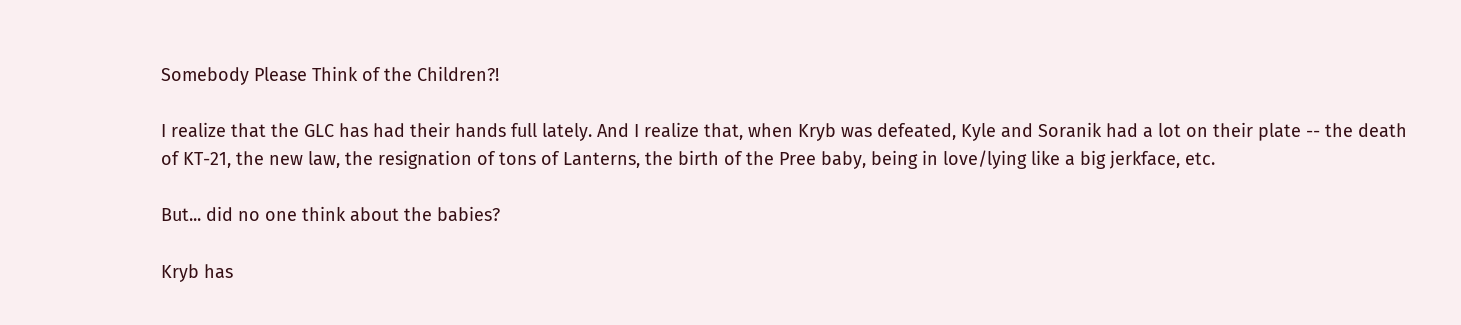Somebody Please Think of the Children?!

I realize that the GLC has had their hands full lately. And I realize that, when Kryb was defeated, Kyle and Soranik had a lot on their plate -- the death of KT-21, the new law, the resignation of tons of Lanterns, the birth of the Pree baby, being in love/lying like a big jerkface, etc.

But... did no one think about the babies?

Kryb has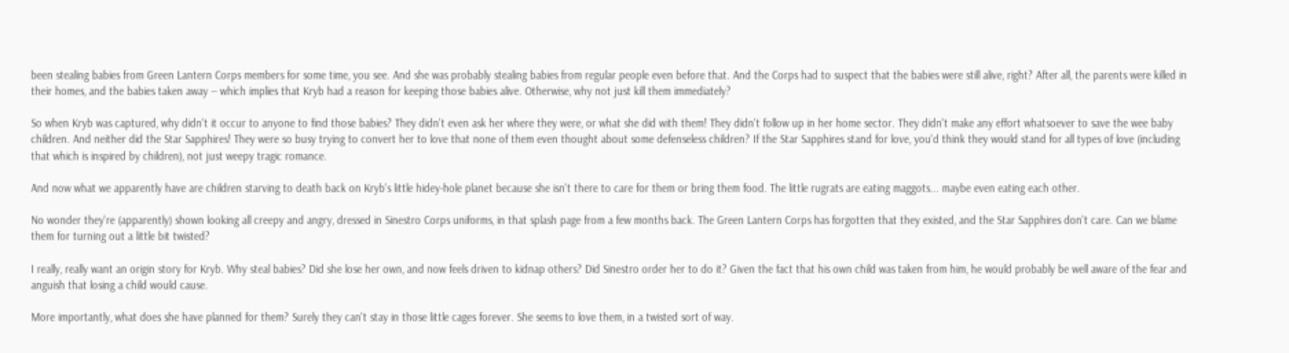been stealing babies from Green Lantern Corps members for some time, you see. And she was probably stealing babies from regular people even before that. And the Corps had to suspect that the babies were still alive, right? After all, the parents were killed in their homes, and the babies taken away -- which implies that Kryb had a reason for keeping those babies alive. Otherwise, why not just kill them immediately?

So when Kryb was captured, why didn't it occur to anyone to find those babies? They didn't even ask her where they were, or what she did with them! They didn't follow up in her home sector. They didn't make any effort whatsoever to save the wee baby children. And neither did the Star Sapphires! They were so busy trying to convert her to love that none of them even thought about some defenseless children? If the Star Sapphires stand for love, you'd think they would stand for all types of love (including that which is inspired by children), not just weepy tragic romance.

And now what we apparently have are children starving to death back on Kryb's little hidey-hole planet because she isn't there to care for them or bring them food. The little rugrats are eating maggots... maybe even eating each other.

No wonder they're (apparently) shown looking all creepy and angry, dressed in Sinestro Corps uniforms, in that splash page from a few months back. The Green Lantern Corps has forgotten that they existed, and the Star Sapphires don't care. Can we blame them for turning out a little bit twisted?

I really, really want an origin story for Kryb. Why steal babies? Did she lose her own, and now feels driven to kidnap others? Did Sinestro order her to do it? Given the fact that his own child was taken from him, he would probably be well aware of the fear and anguish that losing a child would cause.

More importantly, what does she have planned for them? Surely they can't stay in those little cages forever. She seems to love them, in a twisted sort of way.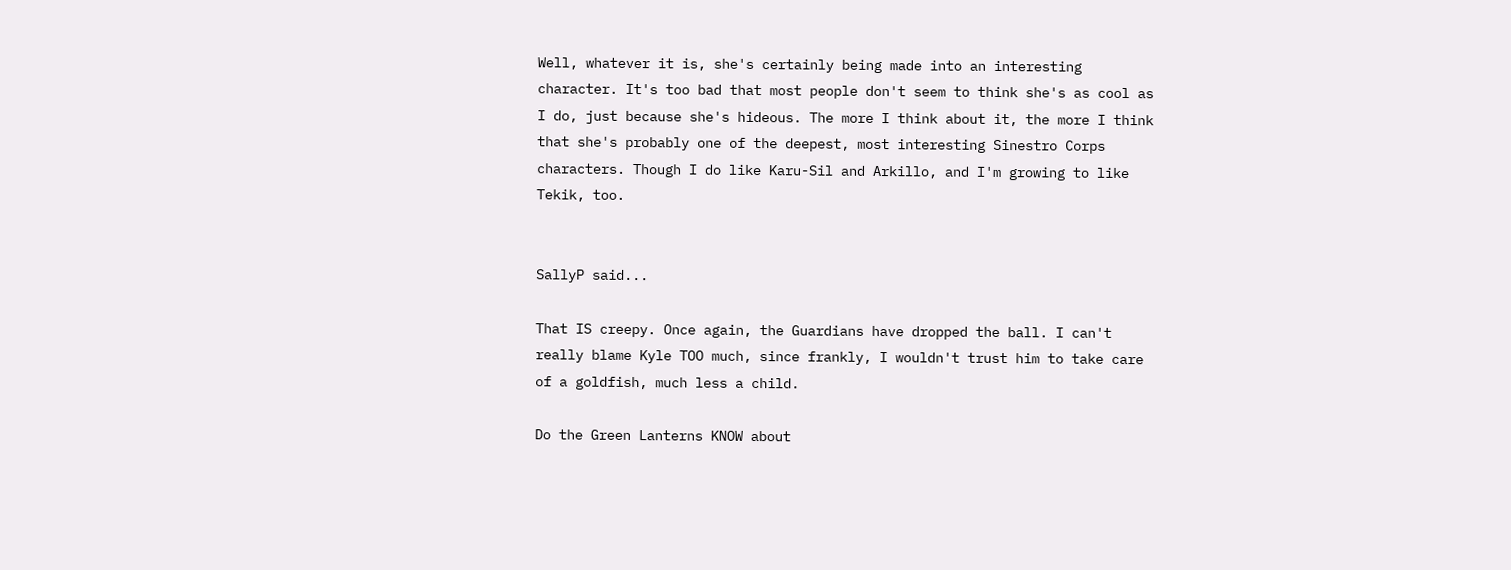Well, whatever it is, she's certainly being made into an interesting character. It's too bad that most people don't seem to think she's as cool as I do, just because she's hideous. The more I think about it, the more I think that she's probably one of the deepest, most interesting Sinestro Corps characters. Though I do like Karu-Sil and Arkillo, and I'm growing to like Tekik, too.


SallyP said...

That IS creepy. Once again, the Guardians have dropped the ball. I can't really blame Kyle TOO much, since frankly, I wouldn't trust him to take care of a goldfish, much less a child.

Do the Green Lanterns KNOW about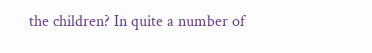the children? In quite a number of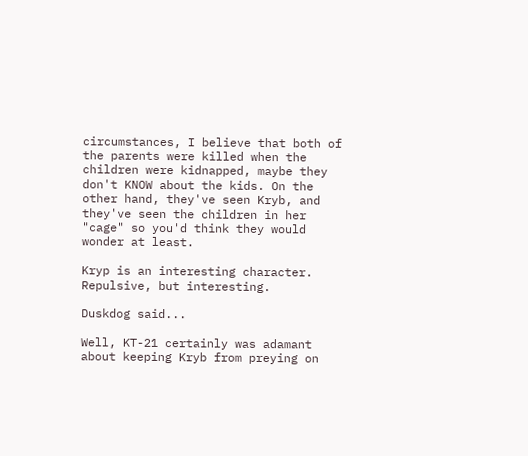circumstances, I believe that both of the parents were killed when the children were kidnapped, maybe they don't KNOW about the kids. On the other hand, they've seen Kryb, and they've seen the children in her "cage" so you'd think they would wonder at least.

Kryp is an interesting character. Repulsive, but interesting.

Duskdog said...

Well, KT-21 certainly was adamant about keeping Kryb from preying on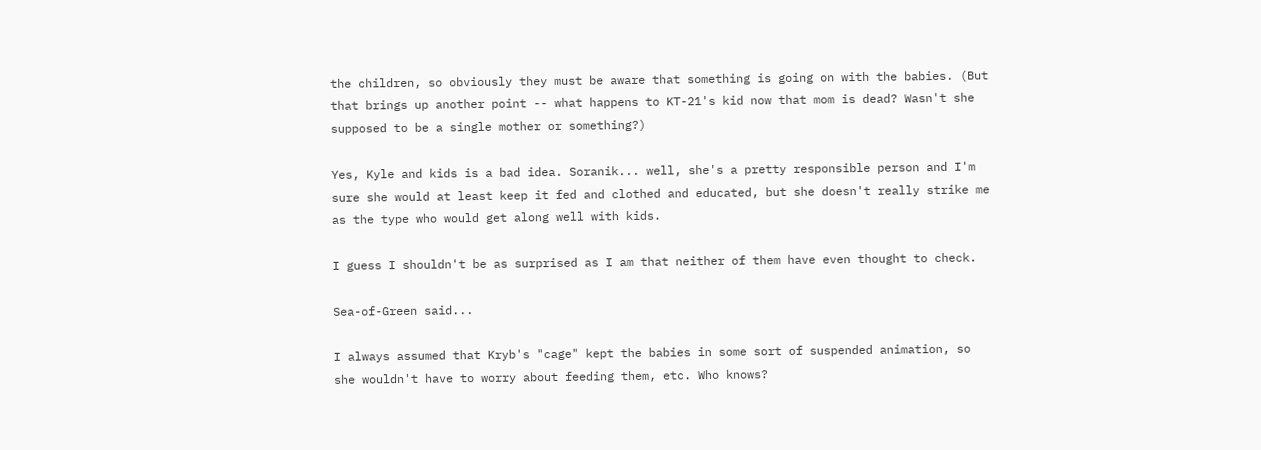the children, so obviously they must be aware that something is going on with the babies. (But that brings up another point -- what happens to KT-21's kid now that mom is dead? Wasn't she supposed to be a single mother or something?)

Yes, Kyle and kids is a bad idea. Soranik... well, she's a pretty responsible person and I'm sure she would at least keep it fed and clothed and educated, but she doesn't really strike me as the type who would get along well with kids.

I guess I shouldn't be as surprised as I am that neither of them have even thought to check.

Sea-of-Green said...

I always assumed that Kryb's "cage" kept the babies in some sort of suspended animation, so she wouldn't have to worry about feeding them, etc. Who knows?